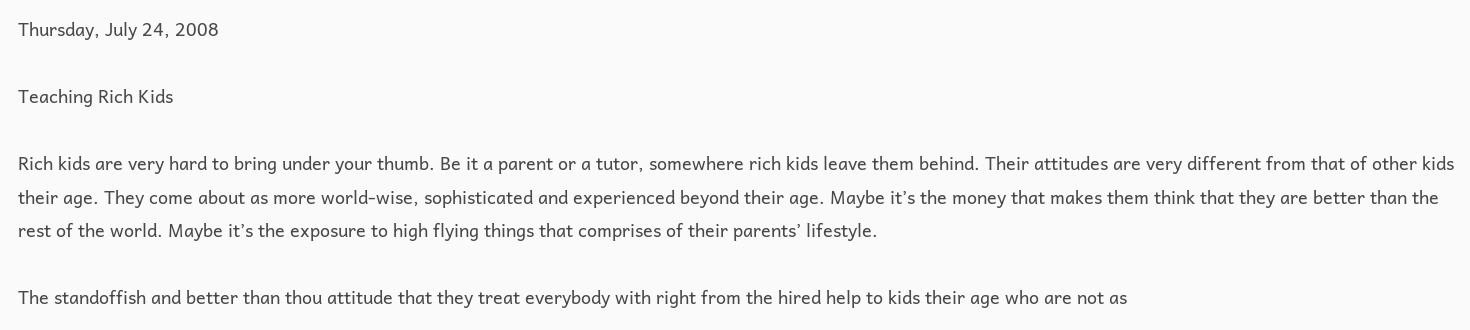Thursday, July 24, 2008

Teaching Rich Kids

Rich kids are very hard to bring under your thumb. Be it a parent or a tutor, somewhere rich kids leave them behind. Their attitudes are very different from that of other kids their age. They come about as more world-wise, sophisticated and experienced beyond their age. Maybe it’s the money that makes them think that they are better than the rest of the world. Maybe it’s the exposure to high flying things that comprises of their parents’ lifestyle.

The standoffish and better than thou attitude that they treat everybody with right from the hired help to kids their age who are not as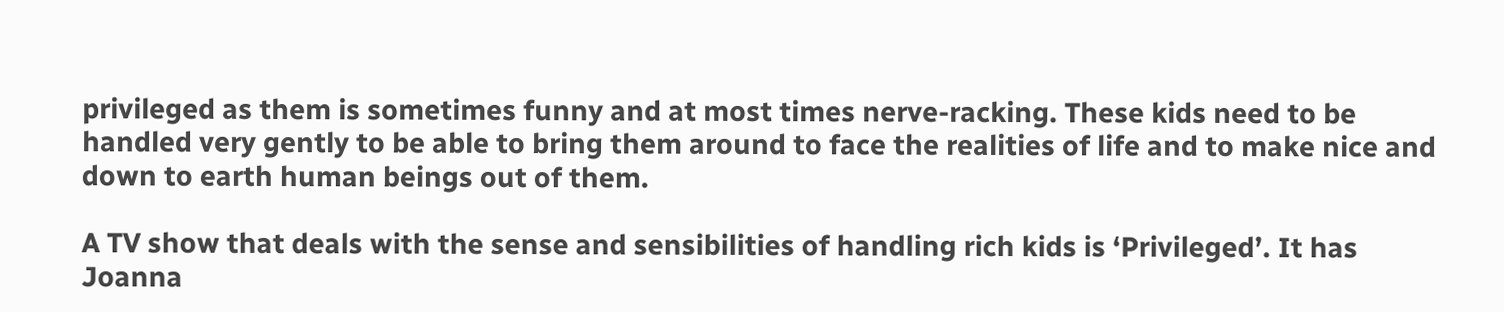privileged as them is sometimes funny and at most times nerve-racking. These kids need to be handled very gently to be able to bring them around to face the realities of life and to make nice and down to earth human beings out of them.

A TV show that deals with the sense and sensibilities of handling rich kids is ‘Privileged’. It has Joanna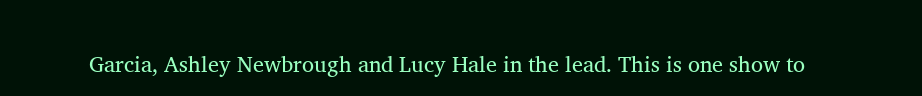Garcia, Ashley Newbrough and Lucy Hale in the lead. This is one show to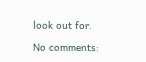look out for.

No comments: